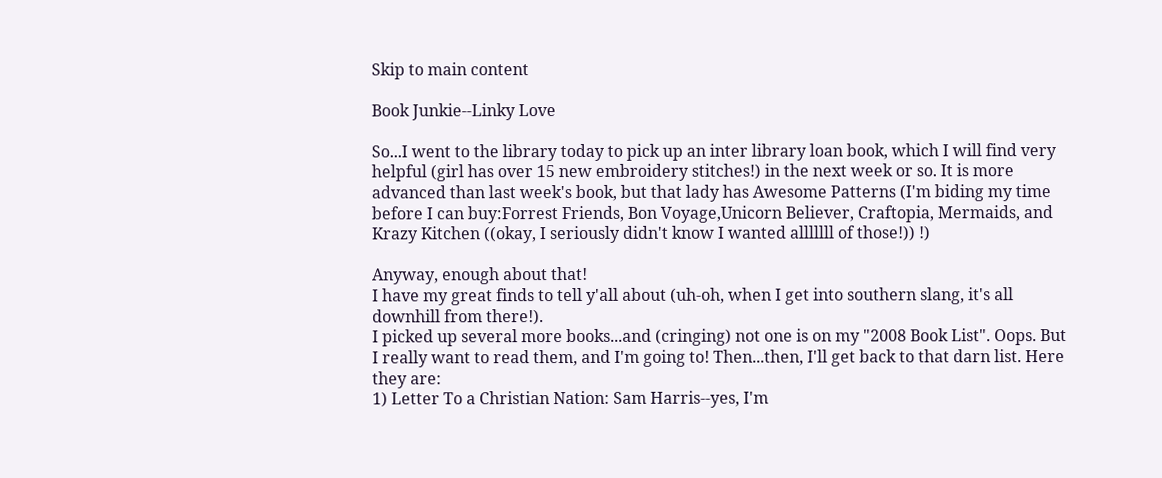Skip to main content

Book Junkie--Linky Love

So...I went to the library today to pick up an inter library loan book, which I will find very helpful (girl has over 15 new embroidery stitches!) in the next week or so. It is more advanced than last week's book, but that lady has Awesome Patterns (I'm biding my time before I can buy:Forrest Friends, Bon Voyage,Unicorn Believer, Craftopia, Mermaids, and Krazy Kitchen ((okay, I seriously didn't know I wanted alllllll of those!)) !)

Anyway, enough about that!
I have my great finds to tell y'all about (uh-oh, when I get into southern slang, it's all downhill from there!).
I picked up several more books...and (cringing) not one is on my "2008 Book List". Oops. But I really want to read them, and I'm going to! Then...then, I'll get back to that darn list. Here they are:
1) Letter To a Christian Nation: Sam Harris--yes, I'm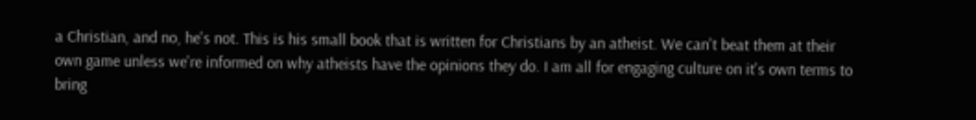a Christian, and no, he's not. This is his small book that is written for Christians by an atheist. We can't beat them at their own game unless we're informed on why atheists have the opinions they do. I am all for engaging culture on it's own terms to bring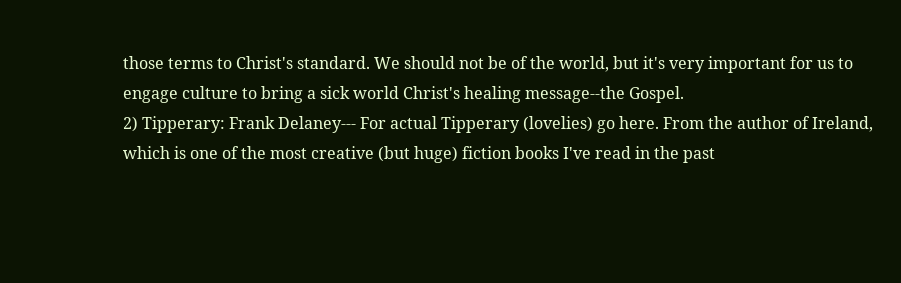those terms to Christ's standard. We should not be of the world, but it's very important for us to engage culture to bring a sick world Christ's healing message--the Gospel.
2) Tipperary: Frank Delaney--- For actual Tipperary (lovelies) go here. From the author of Ireland, which is one of the most creative (but huge) fiction books I've read in the past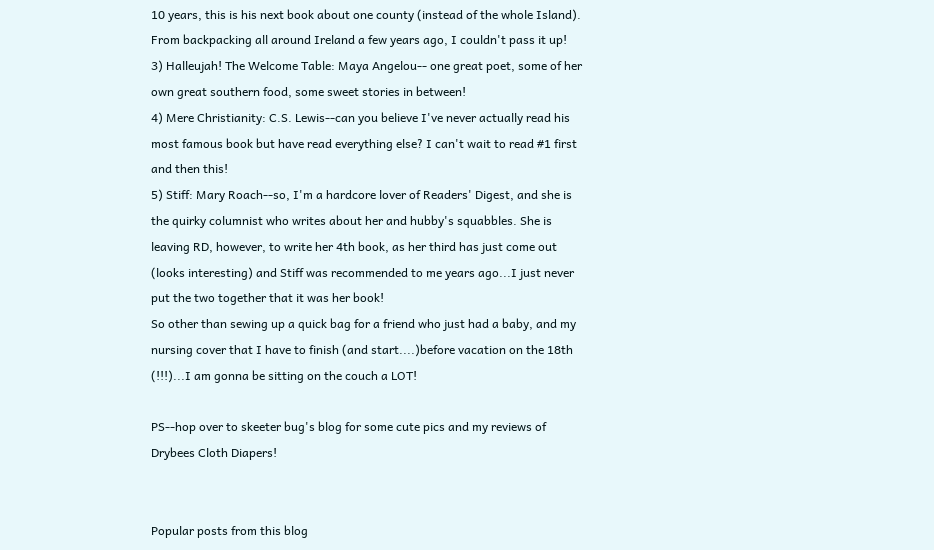10 years, this is his next book about one county (instead of the whole Island). From backpacking all around Ireland a few years ago, I couldn't pass it up!
3) Halleujah! The Welcome Table: Maya Angelou-- one great poet, some of her own great southern food, some sweet stories in between!
4) Mere Christianity: C.S. Lewis--can you believe I've never actually read his most famous book but have read everything else? I can't wait to read #1 first and then this!
5) Stiff: Mary Roach--so, I'm a hardcore lover of Readers' Digest, and she is the quirky columnist who writes about her and hubby's squabbles. She is leaving RD, however, to write her 4th book, as her third has just come out (looks interesting) and Stiff was recommended to me years ago...I just never put the two together that it was her book!
So other than sewing up a quick bag for a friend who just had a baby, and my nursing cover that I have to finish (and start....)before vacation on the 18th (!!!)...I am gonna be sitting on the couch a LOT!

PS--hop over to skeeter bug's blog for some cute pics and my reviews of Drybees Cloth Diapers!


Popular posts from this blog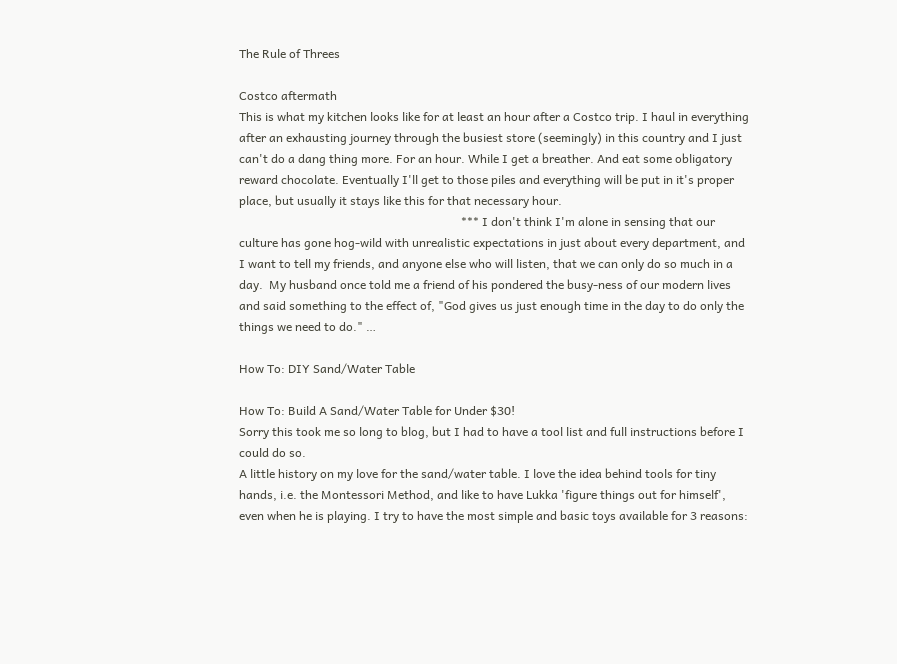The Rule of Threes

Costco aftermath
This is what my kitchen looks like for at least an hour after a Costco trip. I haul in everything after an exhausting journey through the busiest store (seemingly) in this country and I just can't do a dang thing more. For an hour. While I get a breather. And eat some obligatory reward chocolate. Eventually I'll get to those piles and everything will be put in it's proper place, but usually it stays like this for that necessary hour.
                                                                          *** I don't think I'm alone in sensing that our culture has gone hog-wild with unrealistic expectations in just about every department, and I want to tell my friends, and anyone else who will listen, that we can only do so much in a day.  My husband once told me a friend of his pondered the busy-ness of our modern lives and said something to the effect of, "God gives us just enough time in the day to do only the things we need to do." …

How To: DIY Sand/Water Table

How To: Build A Sand/Water Table for Under $30!
Sorry this took me so long to blog, but I had to have a tool list and full instructions before I could do so.
A little history on my love for the sand/water table. I love the idea behind tools for tiny hands, i.e. the Montessori Method, and like to have Lukka 'figure things out for himself', even when he is playing. I try to have the most simple and basic toys available for 3 reasons: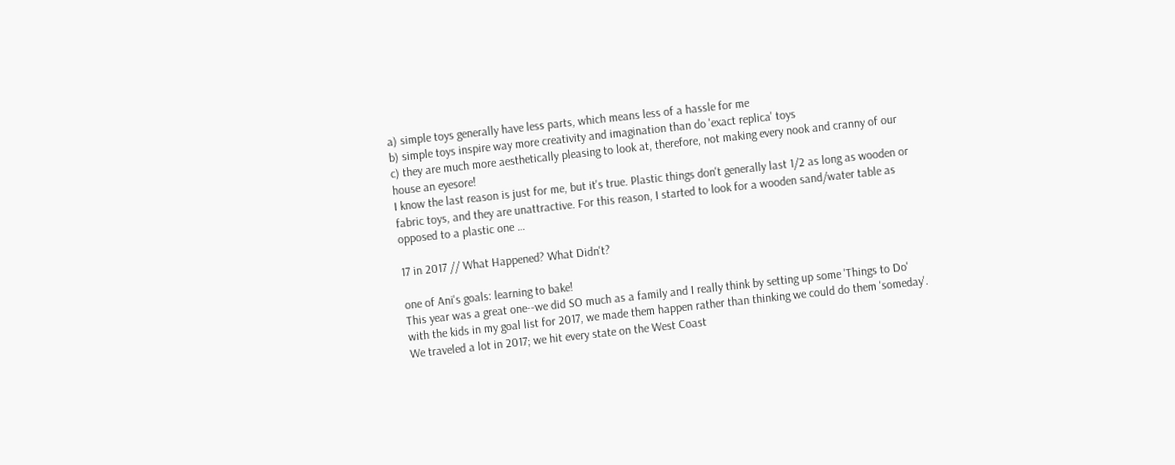a) simple toys generally have less parts, which means less of a hassle for me
b) simple toys inspire way more creativity and imagination than do 'exact replica' toys
c) they are much more aesthetically pleasing to look at, therefore, not making every nook and cranny of our house an eyesore!
I know the last reason is just for me, but it's true. Plastic things don't generally last 1/2 as long as wooden or fabric toys, and they are unattractive. For this reason, I started to look for a wooden sand/water table as opposed to a plastic one …

17 in 2017 // What Happened? What Didn't?

one of Ani's goals: learning to bake!
This year was a great one--we did SO much as a family and I really think by setting up some 'Things to Do' with the kids in my goal list for 2017, we made them happen rather than thinking we could do them 'someday'. We traveled a lot in 2017; we hit every state on the West Coast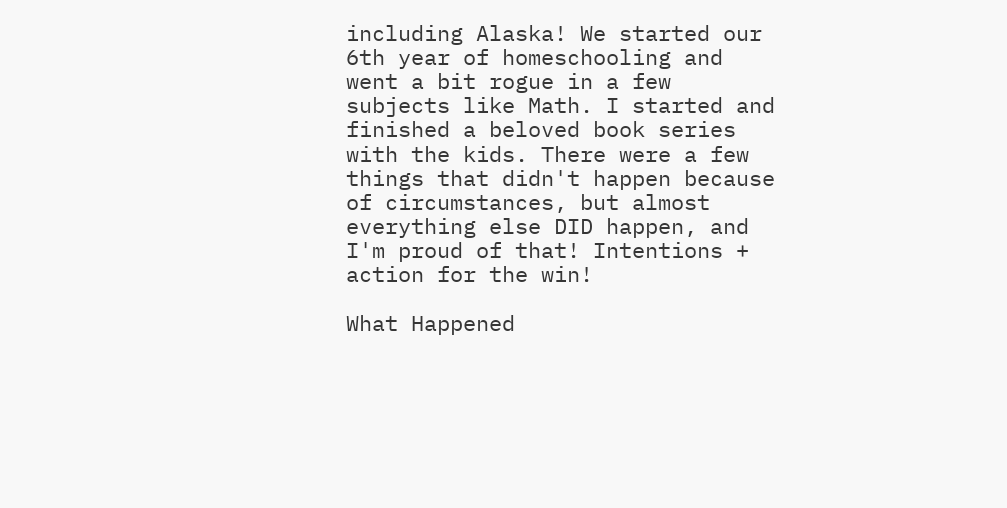including Alaska! We started our 6th year of homeschooling and went a bit rogue in a few subjects like Math. I started and finished a beloved book series with the kids. There were a few things that didn't happen because of circumstances, but almost everything else DID happen, and I'm proud of that! Intentions + action for the win!

What Happened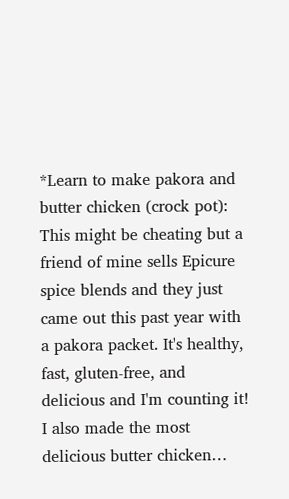*Learn to make pakora and butter chicken (crock pot): This might be cheating but a friend of mine sells Epicure spice blends and they just came out this past year with a pakora packet. It's healthy, fast, gluten-free, and delicious and I'm counting it! I also made the most delicious butter chicken…